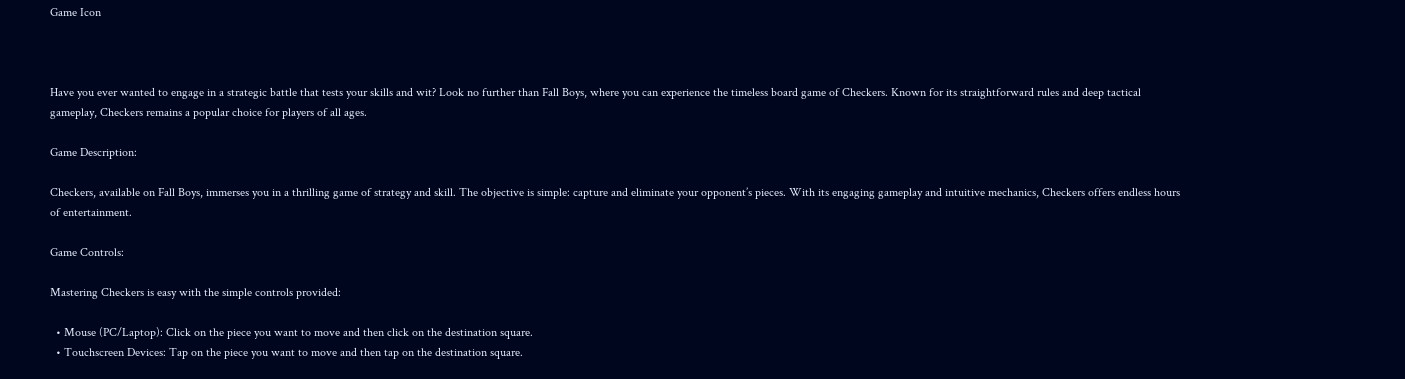Game Icon



Have you ever wanted to engage in a strategic battle that tests your skills and wit? Look no further than Fall Boys, where you can experience the timeless board game of Checkers. Known for its straightforward rules and deep tactical gameplay, Checkers remains a popular choice for players of all ages.

Game Description:

Checkers, available on Fall Boys, immerses you in a thrilling game of strategy and skill. The objective is simple: capture and eliminate your opponent’s pieces. With its engaging gameplay and intuitive mechanics, Checkers offers endless hours of entertainment.

Game Controls:

Mastering Checkers is easy with the simple controls provided:

  • Mouse (PC/Laptop): Click on the piece you want to move and then click on the destination square.
  • Touchscreen Devices: Tap on the piece you want to move and then tap on the destination square.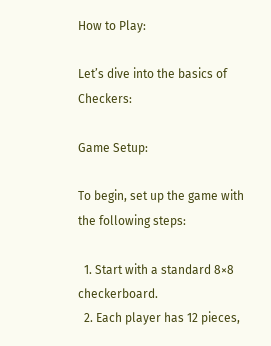How to Play:

Let’s dive into the basics of Checkers:

Game Setup:

To begin, set up the game with the following steps:

  1. Start with a standard 8×8 checkerboard.
  2. Each player has 12 pieces,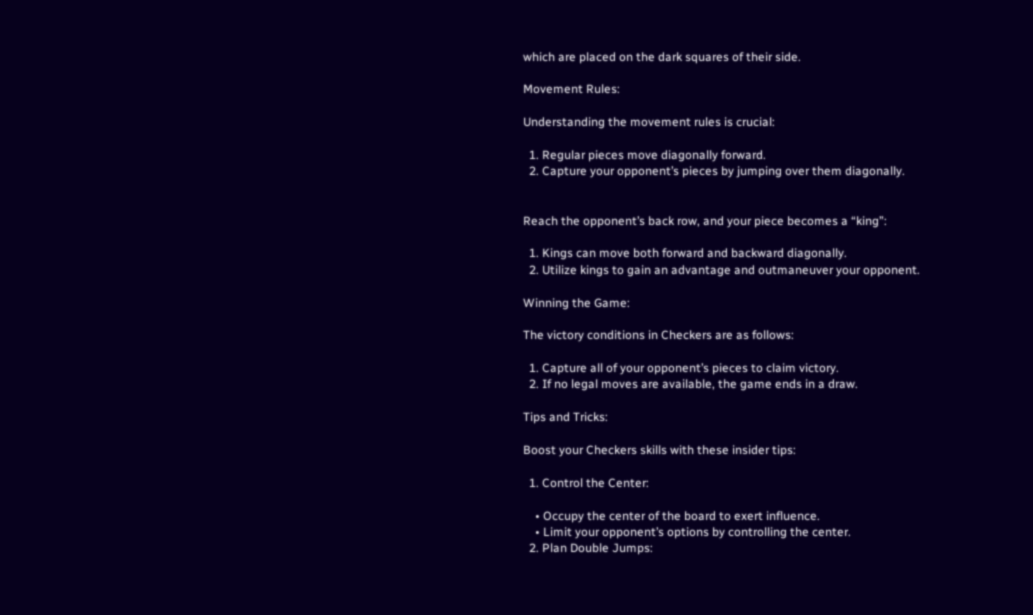which are placed on the dark squares of their side.

Movement Rules:

Understanding the movement rules is crucial:

  1. Regular pieces move diagonally forward.
  2. Capture your opponent’s pieces by jumping over them diagonally.


Reach the opponent’s back row, and your piece becomes a “king”:

  1. Kings can move both forward and backward diagonally.
  2. Utilize kings to gain an advantage and outmaneuver your opponent.

Winning the Game:

The victory conditions in Checkers are as follows:

  1. Capture all of your opponent’s pieces to claim victory.
  2. If no legal moves are available, the game ends in a draw.

Tips and Tricks:

Boost your Checkers skills with these insider tips:

  1. Control the Center:

    • Occupy the center of the board to exert influence.
    • Limit your opponent’s options by controlling the center.
  2. Plan Double Jumps: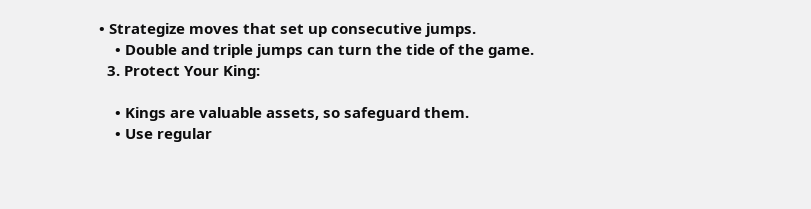• Strategize moves that set up consecutive jumps.
    • Double and triple jumps can turn the tide of the game.
  3. Protect Your King:

    • Kings are valuable assets, so safeguard them.
    • Use regular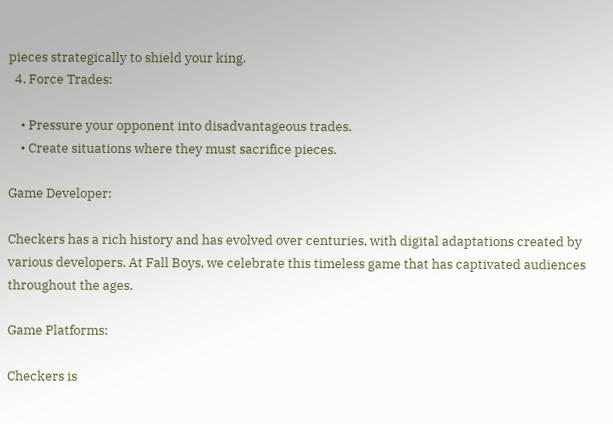pieces strategically to shield your king.
  4. Force Trades:

    • Pressure your opponent into disadvantageous trades.
    • Create situations where they must sacrifice pieces.

Game Developer:

Checkers has a rich history and has evolved over centuries, with digital adaptations created by various developers. At Fall Boys, we celebrate this timeless game that has captivated audiences throughout the ages.

Game Platforms:

Checkers is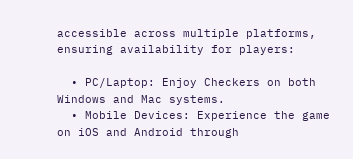accessible across multiple platforms, ensuring availability for players:

  • PC/Laptop: Enjoy Checkers on both Windows and Mac systems.
  • Mobile Devices: Experience the game on iOS and Android through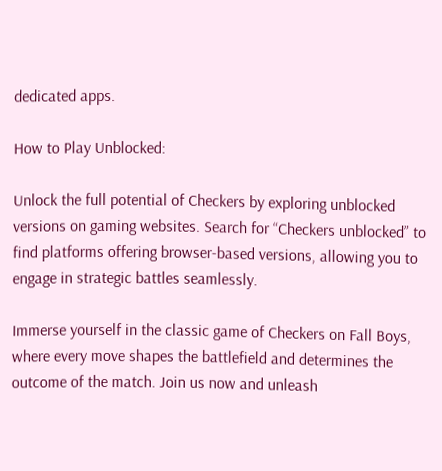dedicated apps.

How to Play Unblocked:

Unlock the full potential of Checkers by exploring unblocked versions on gaming websites. Search for “Checkers unblocked” to find platforms offering browser-based versions, allowing you to engage in strategic battles seamlessly.

Immerse yourself in the classic game of Checkers on Fall Boys, where every move shapes the battlefield and determines the outcome of the match. Join us now and unleash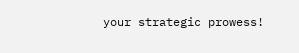your strategic prowess!